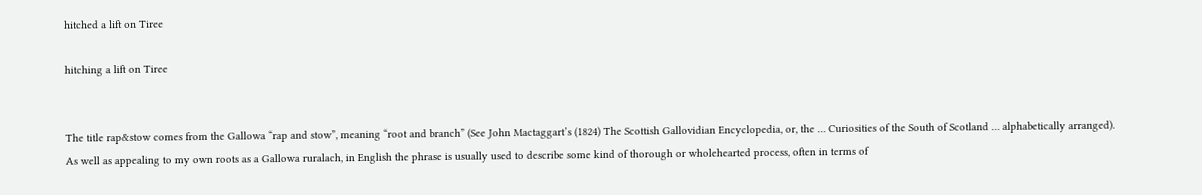hitched a lift on Tiree

hitching a lift on Tiree


The title rap&stow comes from the Gallowa “rap and stow”, meaning “root and branch” (See John Mactaggart’s (1824) The Scottish Gallovidian Encyclopedia, or, the … Curiosities of the South of Scotland … alphabetically arranged).  As well as appealing to my own roots as a Gallowa ruralach, in English the phrase is usually used to describe some kind of thorough or wholehearted process, often in terms of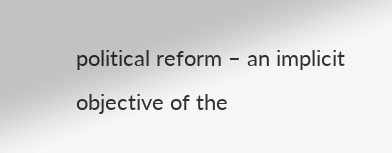political reform – an implicit objective of the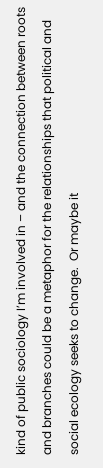kind of public sociology I’m involved in – and the connection between roots and branches could be a metaphor for the relationships that political and social ecology seeks to change.  Or maybe it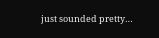just sounded pretty…